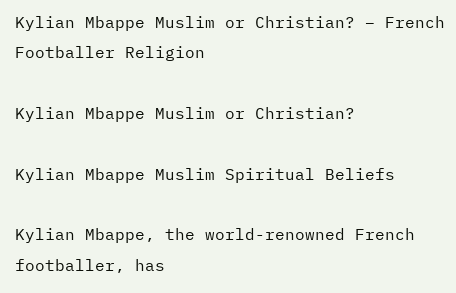Kylian Mbappe Muslim or Christian? – French Footballer Religion

Kylian Mbappe Muslim or Christian?

Kylian Mbappe Muslim Spiritual Beliefs

Kylian Mbappe, the world-renowned French footballer, has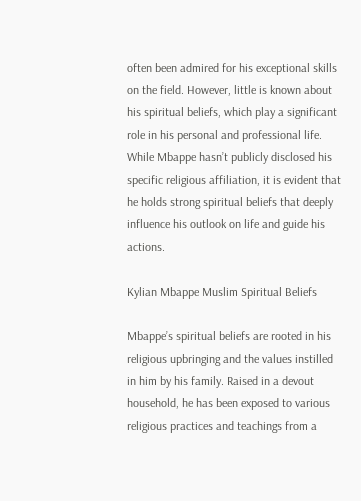often been admired for his exceptional skills on the field. However, little is known about his spiritual beliefs, which play a significant role in his personal and professional life. While Mbappe hasn’t publicly disclosed his specific religious affiliation, it is evident that he holds strong spiritual beliefs that deeply influence his outlook on life and guide his actions.

Kylian Mbappe Muslim Spiritual Beliefs

Mbappe’s spiritual beliefs are rooted in his religious upbringing and the values instilled in him by his family. Raised in a devout household, he has been exposed to various religious practices and teachings from a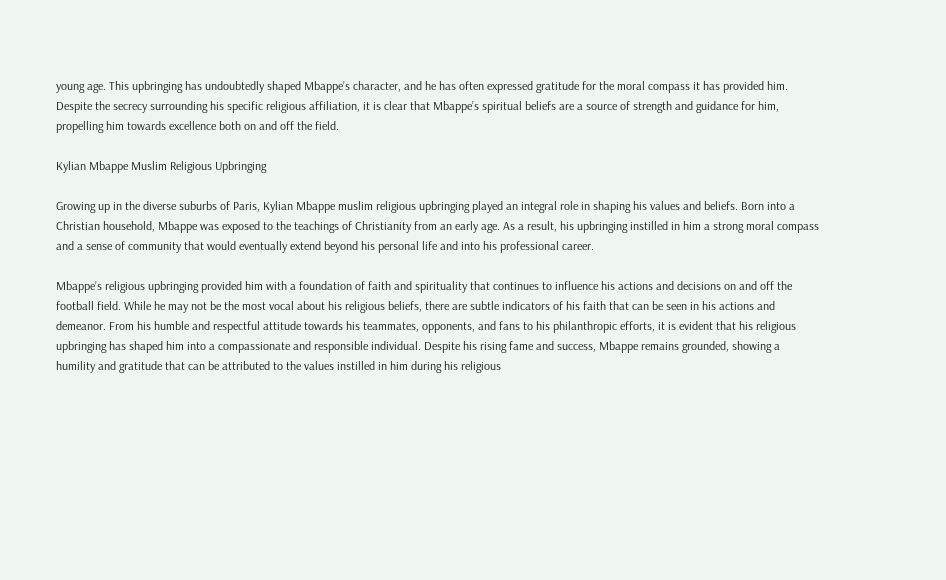young age. This upbringing has undoubtedly shaped Mbappe’s character, and he has often expressed gratitude for the moral compass it has provided him. Despite the secrecy surrounding his specific religious affiliation, it is clear that Mbappe’s spiritual beliefs are a source of strength and guidance for him, propelling him towards excellence both on and off the field.

Kylian Mbappe Muslim Religious Upbringing

Growing up in the diverse suburbs of Paris, Kylian Mbappe muslim religious upbringing played an integral role in shaping his values and beliefs. Born into a Christian household, Mbappe was exposed to the teachings of Christianity from an early age. As a result, his upbringing instilled in him a strong moral compass and a sense of community that would eventually extend beyond his personal life and into his professional career.

Mbappe’s religious upbringing provided him with a foundation of faith and spirituality that continues to influence his actions and decisions on and off the football field. While he may not be the most vocal about his religious beliefs, there are subtle indicators of his faith that can be seen in his actions and demeanor. From his humble and respectful attitude towards his teammates, opponents, and fans to his philanthropic efforts, it is evident that his religious upbringing has shaped him into a compassionate and responsible individual. Despite his rising fame and success, Mbappe remains grounded, showing a humility and gratitude that can be attributed to the values instilled in him during his religious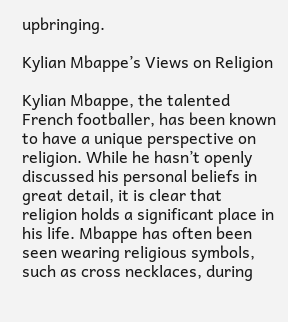upbringing.

Kylian Mbappe’s Views on Religion

Kylian Mbappe, the talented French footballer, has been known to have a unique perspective on religion. While he hasn’t openly discussed his personal beliefs in great detail, it is clear that religion holds a significant place in his life. Mbappe has often been seen wearing religious symbols, such as cross necklaces, during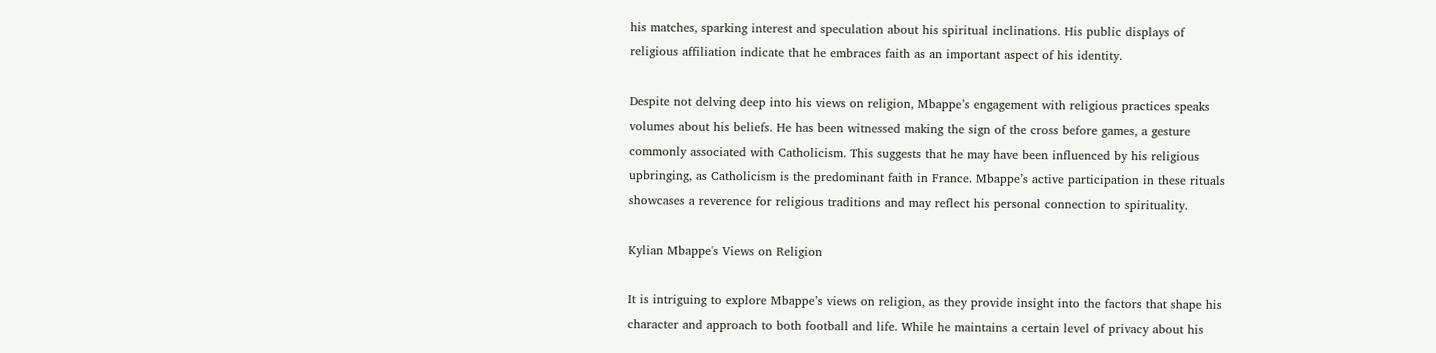his matches, sparking interest and speculation about his spiritual inclinations. His public displays of religious affiliation indicate that he embraces faith as an important aspect of his identity.

Despite not delving deep into his views on religion, Mbappe’s engagement with religious practices speaks volumes about his beliefs. He has been witnessed making the sign of the cross before games, a gesture commonly associated with Catholicism. This suggests that he may have been influenced by his religious upbringing, as Catholicism is the predominant faith in France. Mbappe’s active participation in these rituals showcases a reverence for religious traditions and may reflect his personal connection to spirituality.

Kylian Mbappe's Views on Religion

It is intriguing to explore Mbappe’s views on religion, as they provide insight into the factors that shape his character and approach to both football and life. While he maintains a certain level of privacy about his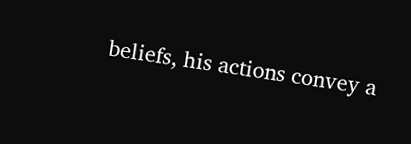beliefs, his actions convey a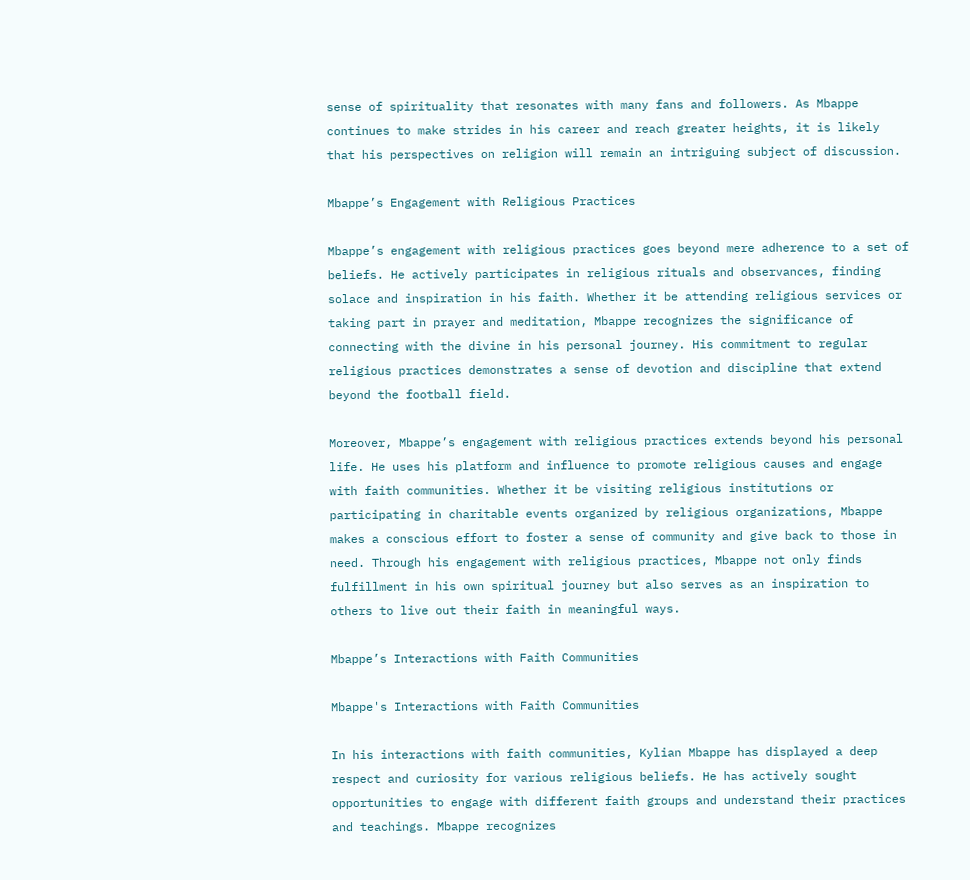sense of spirituality that resonates with many fans and followers. As Mbappe continues to make strides in his career and reach greater heights, it is likely that his perspectives on religion will remain an intriguing subject of discussion.

Mbappe’s Engagement with Religious Practices

Mbappe’s engagement with religious practices goes beyond mere adherence to a set of beliefs. He actively participates in religious rituals and observances, finding solace and inspiration in his faith. Whether it be attending religious services or taking part in prayer and meditation, Mbappe recognizes the significance of connecting with the divine in his personal journey. His commitment to regular religious practices demonstrates a sense of devotion and discipline that extend beyond the football field.

Moreover, Mbappe’s engagement with religious practices extends beyond his personal life. He uses his platform and influence to promote religious causes and engage with faith communities. Whether it be visiting religious institutions or participating in charitable events organized by religious organizations, Mbappe makes a conscious effort to foster a sense of community and give back to those in need. Through his engagement with religious practices, Mbappe not only finds fulfillment in his own spiritual journey but also serves as an inspiration to others to live out their faith in meaningful ways.

Mbappe’s Interactions with Faith Communities

Mbappe's Interactions with Faith Communities

In his interactions with faith communities, Kylian Mbappe has displayed a deep respect and curiosity for various religious beliefs. He has actively sought opportunities to engage with different faith groups and understand their practices and teachings. Mbappe recognizes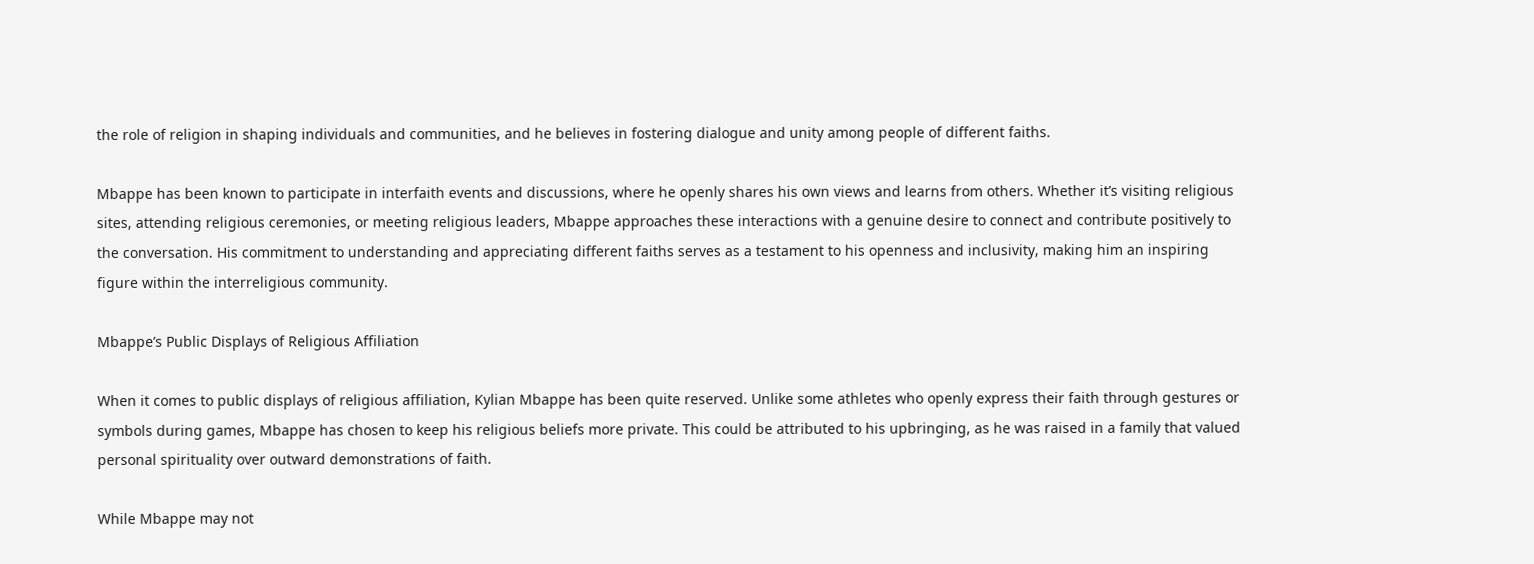the role of religion in shaping individuals and communities, and he believes in fostering dialogue and unity among people of different faiths.

Mbappe has been known to participate in interfaith events and discussions, where he openly shares his own views and learns from others. Whether it’s visiting religious sites, attending religious ceremonies, or meeting religious leaders, Mbappe approaches these interactions with a genuine desire to connect and contribute positively to the conversation. His commitment to understanding and appreciating different faiths serves as a testament to his openness and inclusivity, making him an inspiring figure within the interreligious community.

Mbappe’s Public Displays of Religious Affiliation

When it comes to public displays of religious affiliation, Kylian Mbappe has been quite reserved. Unlike some athletes who openly express their faith through gestures or symbols during games, Mbappe has chosen to keep his religious beliefs more private. This could be attributed to his upbringing, as he was raised in a family that valued personal spirituality over outward demonstrations of faith.

While Mbappe may not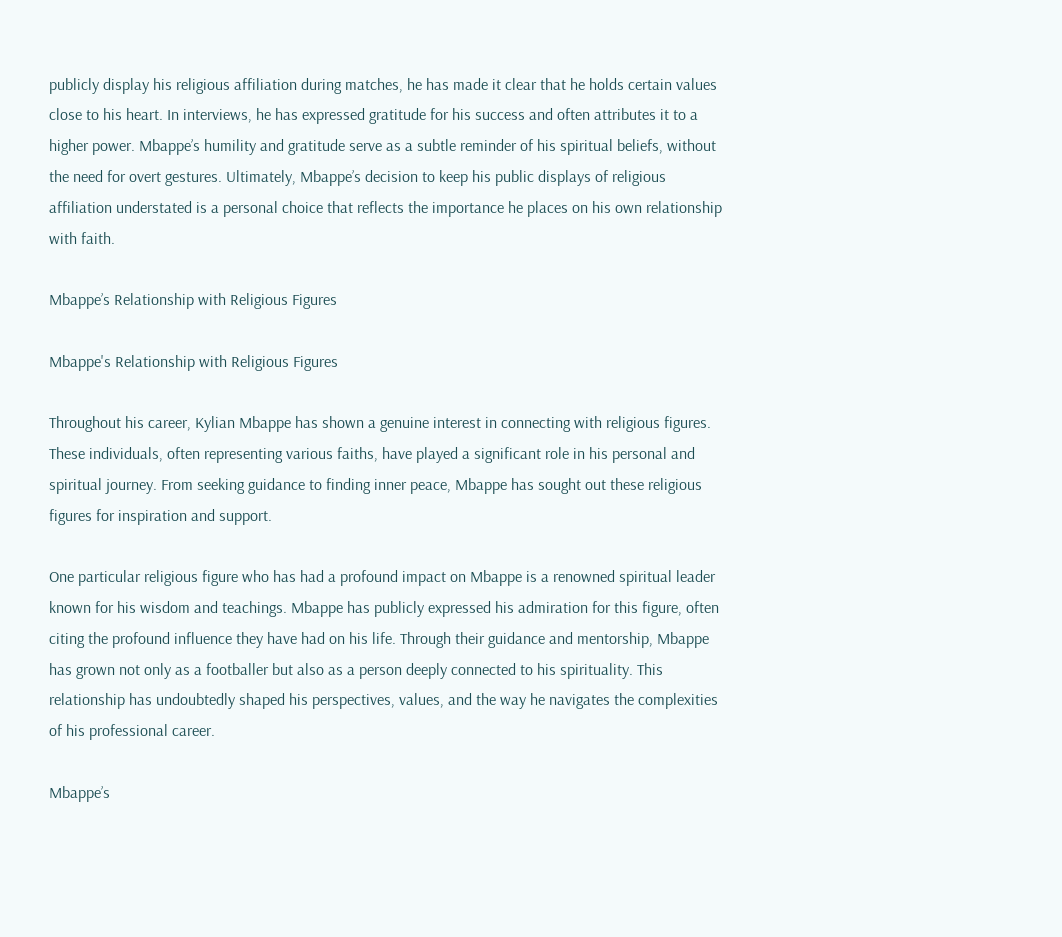publicly display his religious affiliation during matches, he has made it clear that he holds certain values close to his heart. In interviews, he has expressed gratitude for his success and often attributes it to a higher power. Mbappe’s humility and gratitude serve as a subtle reminder of his spiritual beliefs, without the need for overt gestures. Ultimately, Mbappe’s decision to keep his public displays of religious affiliation understated is a personal choice that reflects the importance he places on his own relationship with faith.

Mbappe’s Relationship with Religious Figures

Mbappe's Relationship with Religious Figures

Throughout his career, Kylian Mbappe has shown a genuine interest in connecting with religious figures. These individuals, often representing various faiths, have played a significant role in his personal and spiritual journey. From seeking guidance to finding inner peace, Mbappe has sought out these religious figures for inspiration and support.

One particular religious figure who has had a profound impact on Mbappe is a renowned spiritual leader known for his wisdom and teachings. Mbappe has publicly expressed his admiration for this figure, often citing the profound influence they have had on his life. Through their guidance and mentorship, Mbappe has grown not only as a footballer but also as a person deeply connected to his spirituality. This relationship has undoubtedly shaped his perspectives, values, and the way he navigates the complexities of his professional career.

Mbappe’s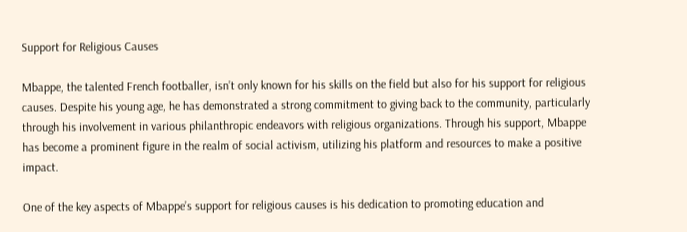Support for Religious Causes

Mbappe, the talented French footballer, isn’t only known for his skills on the field but also for his support for religious causes. Despite his young age, he has demonstrated a strong commitment to giving back to the community, particularly through his involvement in various philanthropic endeavors with religious organizations. Through his support, Mbappe has become a prominent figure in the realm of social activism, utilizing his platform and resources to make a positive impact.

One of the key aspects of Mbappe’s support for religious causes is his dedication to promoting education and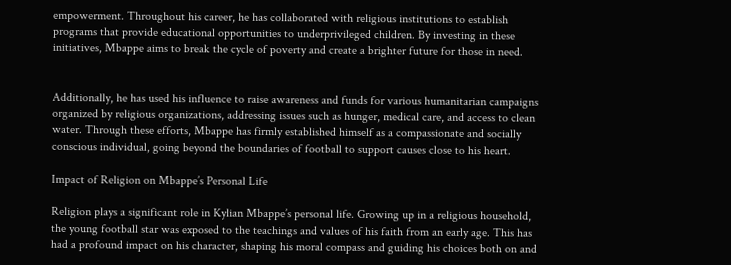empowerment. Throughout his career, he has collaborated with religious institutions to establish programs that provide educational opportunities to underprivileged children. By investing in these initiatives, Mbappe aims to break the cycle of poverty and create a brighter future for those in need.


Additionally, he has used his influence to raise awareness and funds for various humanitarian campaigns organized by religious organizations, addressing issues such as hunger, medical care, and access to clean water. Through these efforts, Mbappe has firmly established himself as a compassionate and socially conscious individual, going beyond the boundaries of football to support causes close to his heart.

Impact of Religion on Mbappe’s Personal Life

Religion plays a significant role in Kylian Mbappe’s personal life. Growing up in a religious household, the young football star was exposed to the teachings and values of his faith from an early age. This has had a profound impact on his character, shaping his moral compass and guiding his choices both on and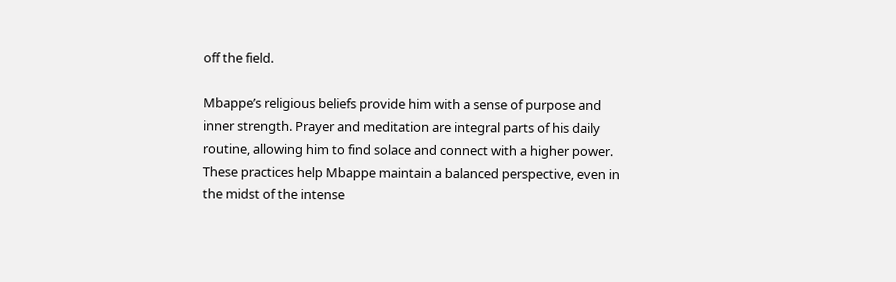off the field.

Mbappe’s religious beliefs provide him with a sense of purpose and inner strength. Prayer and meditation are integral parts of his daily routine, allowing him to find solace and connect with a higher power. These practices help Mbappe maintain a balanced perspective, even in the midst of the intense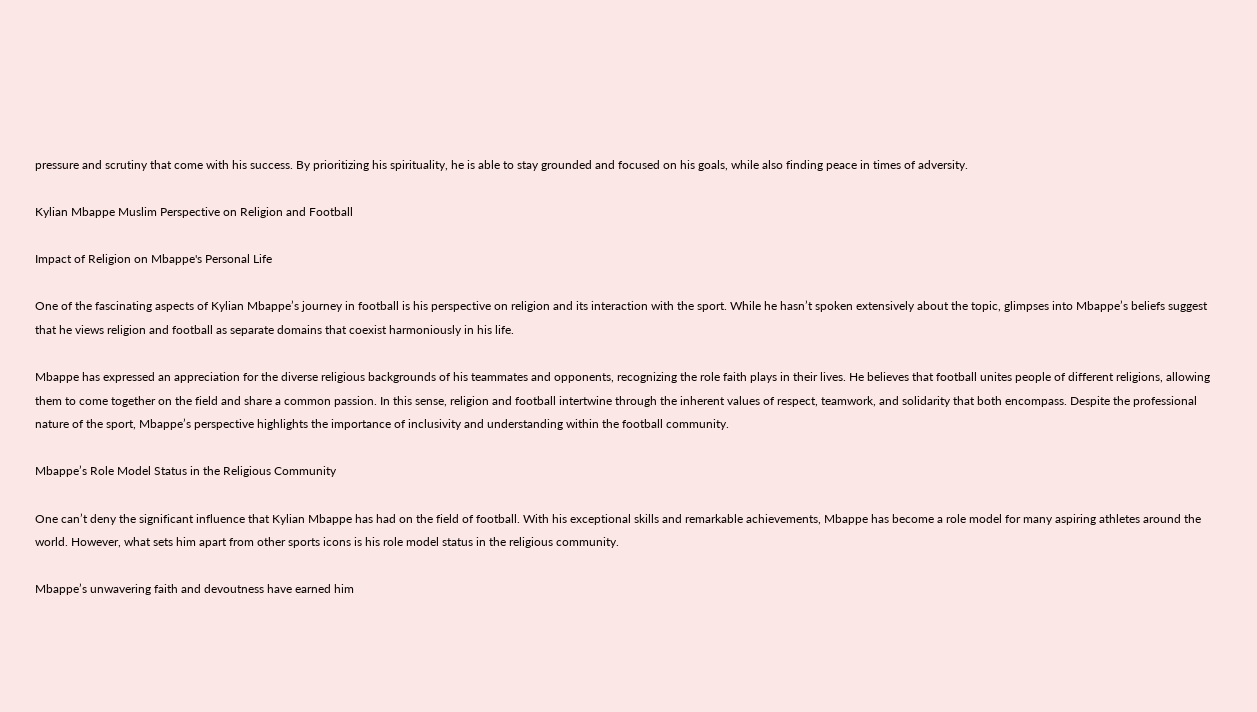pressure and scrutiny that come with his success. By prioritizing his spirituality, he is able to stay grounded and focused on his goals, while also finding peace in times of adversity.

Kylian Mbappe Muslim Perspective on Religion and Football

Impact of Religion on Mbappe's Personal Life

One of the fascinating aspects of Kylian Mbappe’s journey in football is his perspective on religion and its interaction with the sport. While he hasn’t spoken extensively about the topic, glimpses into Mbappe’s beliefs suggest that he views religion and football as separate domains that coexist harmoniously in his life.

Mbappe has expressed an appreciation for the diverse religious backgrounds of his teammates and opponents, recognizing the role faith plays in their lives. He believes that football unites people of different religions, allowing them to come together on the field and share a common passion. In this sense, religion and football intertwine through the inherent values of respect, teamwork, and solidarity that both encompass. Despite the professional nature of the sport, Mbappe’s perspective highlights the importance of inclusivity and understanding within the football community.

Mbappe’s Role Model Status in the Religious Community

One can’t deny the significant influence that Kylian Mbappe has had on the field of football. With his exceptional skills and remarkable achievements, Mbappe has become a role model for many aspiring athletes around the world. However, what sets him apart from other sports icons is his role model status in the religious community.

Mbappe’s unwavering faith and devoutness have earned him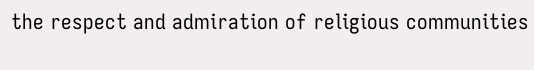the respect and admiration of religious communities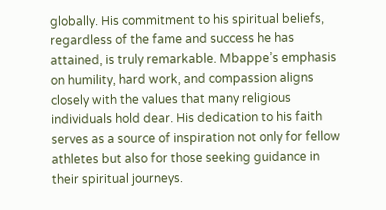globally. His commitment to his spiritual beliefs, regardless of the fame and success he has attained, is truly remarkable. Mbappe’s emphasis on humility, hard work, and compassion aligns closely with the values that many religious individuals hold dear. His dedication to his faith serves as a source of inspiration not only for fellow athletes but also for those seeking guidance in their spiritual journeys.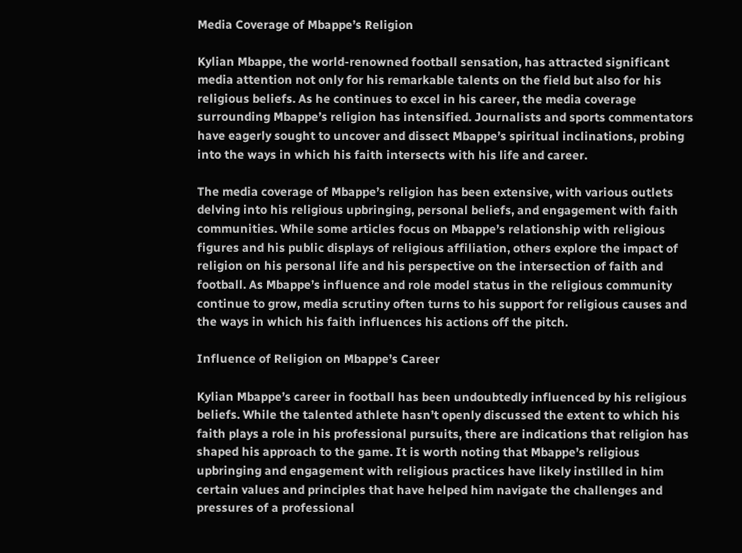Media Coverage of Mbappe’s Religion

Kylian Mbappe, the world-renowned football sensation, has attracted significant media attention not only for his remarkable talents on the field but also for his religious beliefs. As he continues to excel in his career, the media coverage surrounding Mbappe’s religion has intensified. Journalists and sports commentators have eagerly sought to uncover and dissect Mbappe’s spiritual inclinations, probing into the ways in which his faith intersects with his life and career.

The media coverage of Mbappe’s religion has been extensive, with various outlets delving into his religious upbringing, personal beliefs, and engagement with faith communities. While some articles focus on Mbappe’s relationship with religious figures and his public displays of religious affiliation, others explore the impact of religion on his personal life and his perspective on the intersection of faith and football. As Mbappe’s influence and role model status in the religious community continue to grow, media scrutiny often turns to his support for religious causes and the ways in which his faith influences his actions off the pitch.

Influence of Religion on Mbappe’s Career

Kylian Mbappe’s career in football has been undoubtedly influenced by his religious beliefs. While the talented athlete hasn’t openly discussed the extent to which his faith plays a role in his professional pursuits, there are indications that religion has shaped his approach to the game. It is worth noting that Mbappe’s religious upbringing and engagement with religious practices have likely instilled in him certain values and principles that have helped him navigate the challenges and pressures of a professional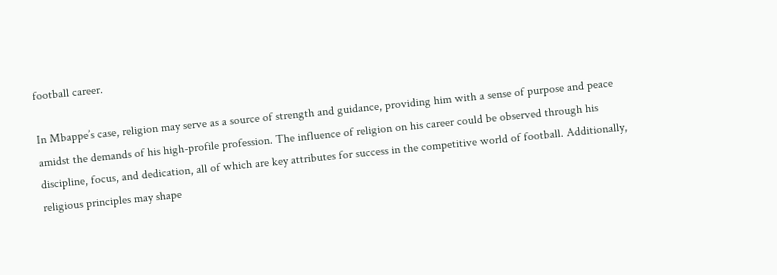football career.

In Mbappe’s case, religion may serve as a source of strength and guidance, providing him with a sense of purpose and peace amidst the demands of his high-profile profession. The influence of religion on his career could be observed through his discipline, focus, and dedication, all of which are key attributes for success in the competitive world of football. Additionally, religious principles may shape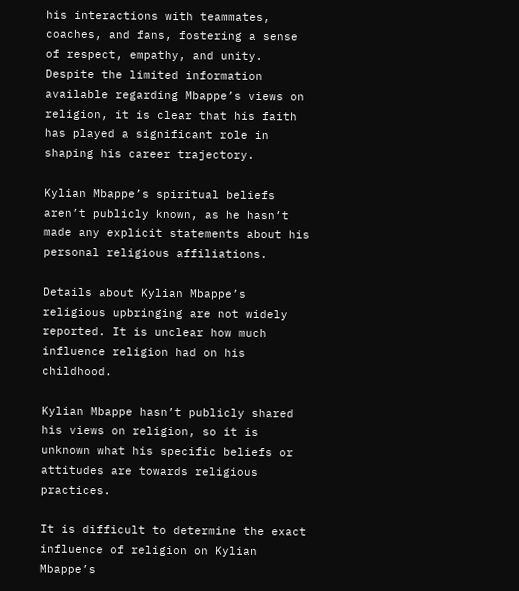his interactions with teammates, coaches, and fans, fostering a sense of respect, empathy, and unity. Despite the limited information available regarding Mbappe’s views on religion, it is clear that his faith has played a significant role in shaping his career trajectory.

Kylian Mbappe’s spiritual beliefs aren’t publicly known, as he hasn’t made any explicit statements about his personal religious affiliations.

Details about Kylian Mbappe’s religious upbringing are not widely reported. It is unclear how much influence religion had on his childhood.

Kylian Mbappe hasn’t publicly shared his views on religion, so it is unknown what his specific beliefs or attitudes are towards religious practices.

It is difficult to determine the exact influence of religion on Kylian Mbappe’s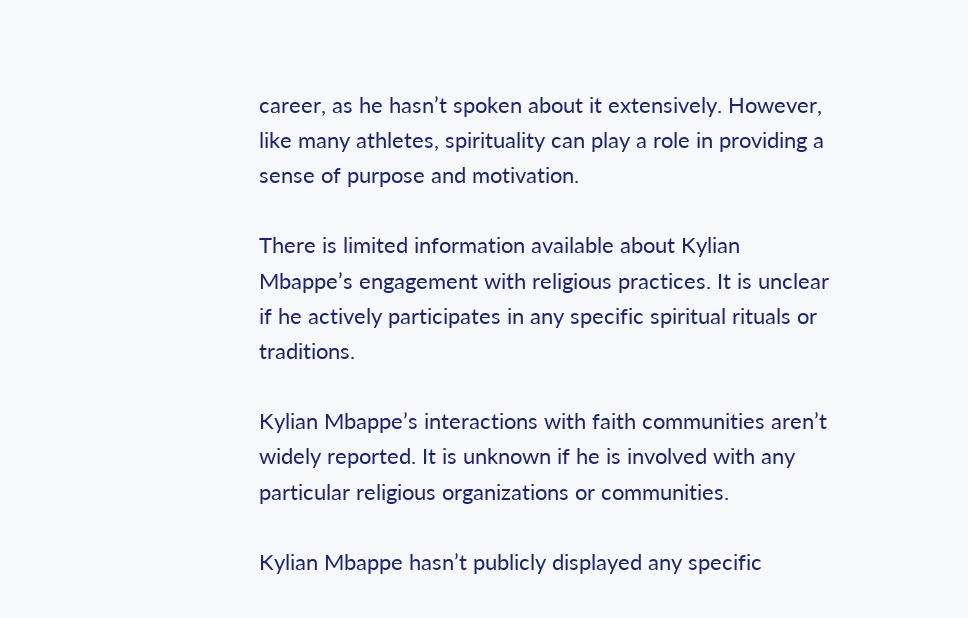career, as he hasn’t spoken about it extensively. However, like many athletes, spirituality can play a role in providing a sense of purpose and motivation.

There is limited information available about Kylian Mbappe’s engagement with religious practices. It is unclear if he actively participates in any specific spiritual rituals or traditions.

Kylian Mbappe’s interactions with faith communities aren’t widely reported. It is unknown if he is involved with any particular religious organizations or communities.

Kylian Mbappe hasn’t publicly displayed any specific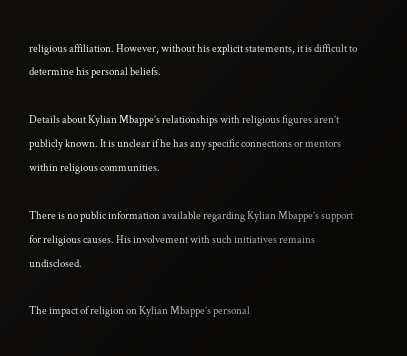religious affiliation. However, without his explicit statements, it is difficult to determine his personal beliefs.

Details about Kylian Mbappe’s relationships with religious figures aren’t publicly known. It is unclear if he has any specific connections or mentors within religious communities.

There is no public information available regarding Kylian Mbappe’s support for religious causes. His involvement with such initiatives remains undisclosed.

The impact of religion on Kylian Mbappe’s personal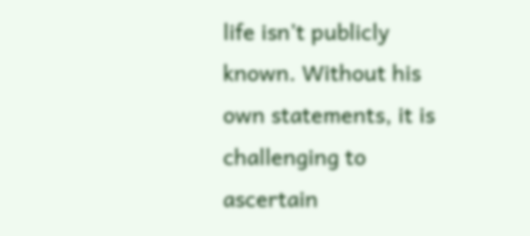life isn’t publicly known. Without his own statements, it is challenging to ascertain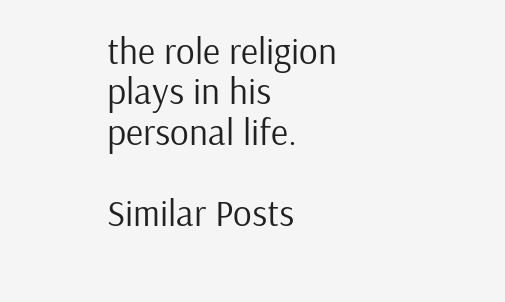the role religion plays in his personal life.

Similar Posts